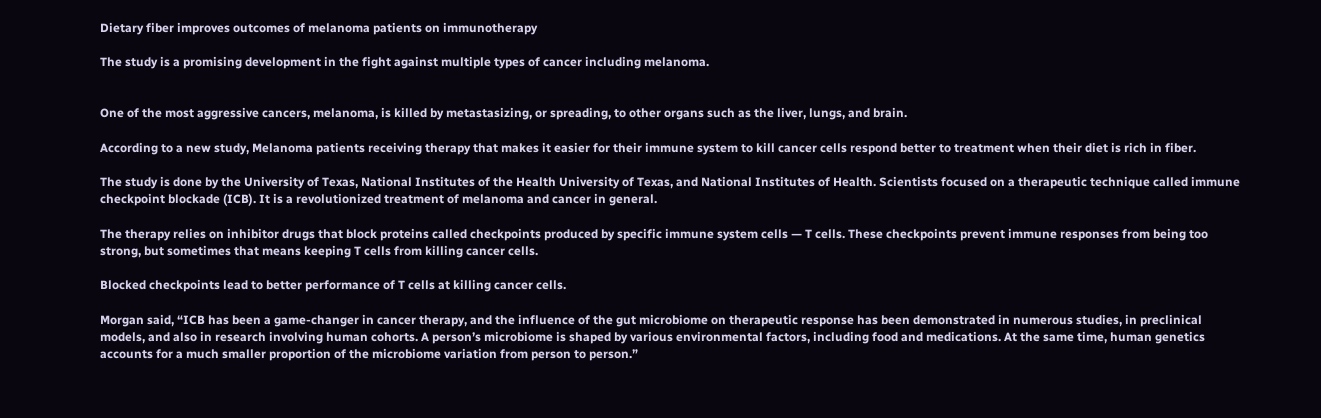Dietary fiber improves outcomes of melanoma patients on immunotherapy

The study is a promising development in the fight against multiple types of cancer including melanoma.


One of the most aggressive cancers, melanoma, is killed by metastasizing, or spreading, to other organs such as the liver, lungs, and brain.

According to a new study, Melanoma patients receiving therapy that makes it easier for their immune system to kill cancer cells respond better to treatment when their diet is rich in fiber.

The study is done by the University of Texas, National Institutes of the Health University of Texas, and National Institutes of Health. Scientists focused on a therapeutic technique called immune checkpoint blockade (ICB). It is a revolutionized treatment of melanoma and cancer in general.

The therapy relies on inhibitor drugs that block proteins called checkpoints produced by specific immune system cells — T cells. These checkpoints prevent immune responses from being too strong, but sometimes that means keeping T cells from killing cancer cells.

Blocked checkpoints lead to better performance of T cells at killing cancer cells.

Morgan said, “ICB has been a game-changer in cancer therapy, and the influence of the gut microbiome on therapeutic response has been demonstrated in numerous studies, in preclinical models, and also in research involving human cohorts. A person’s microbiome is shaped by various environmental factors, including food and medications. At the same time, human genetics accounts for a much smaller proportion of the microbiome variation from person to person.”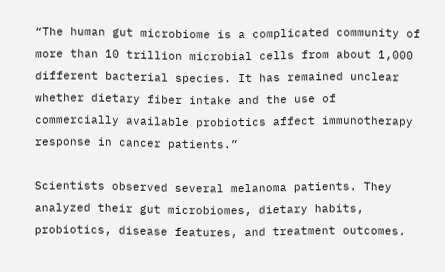“The human gut microbiome is a complicated community of more than 10 trillion microbial cells from about 1,000 different bacterial species. It has remained unclear whether dietary fiber intake and the use of commercially available probiotics affect immunotherapy response in cancer patients.”

Scientists observed several melanoma patients. They analyzed their gut microbiomes, dietary habits, probiotics, disease features, and treatment outcomes.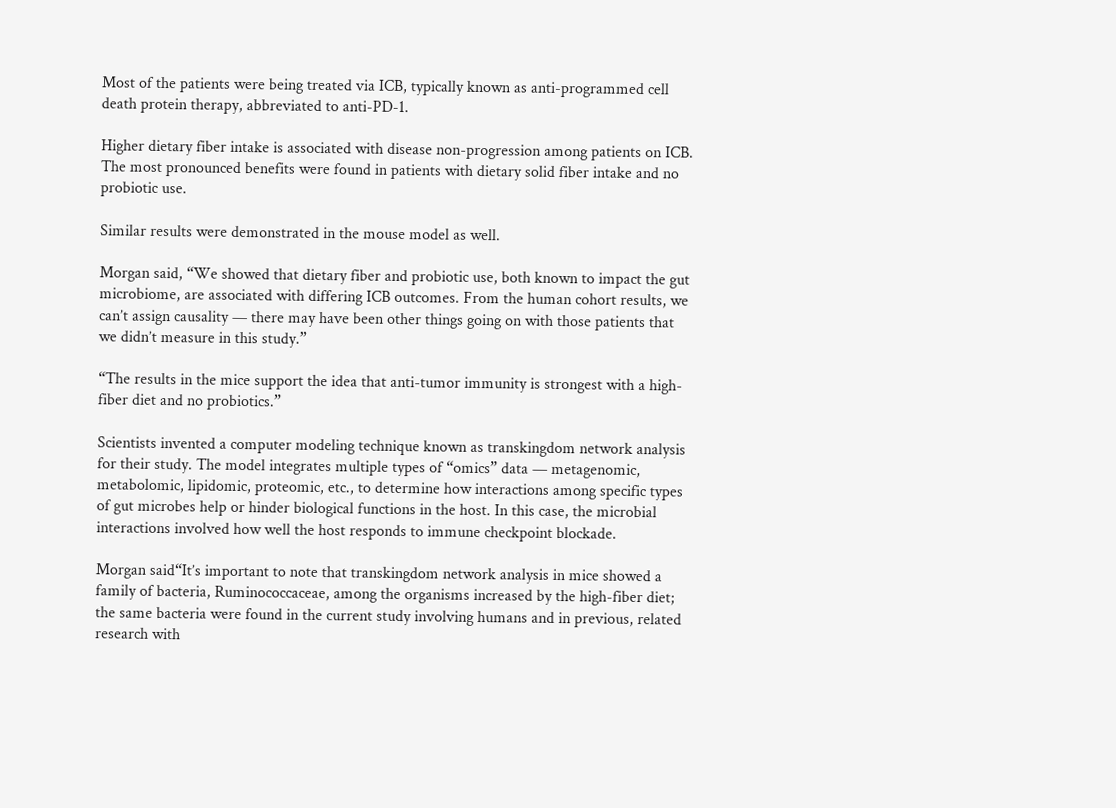Most of the patients were being treated via ICB, typically known as anti-programmed cell death protein therapy, abbreviated to anti-PD-1.

Higher dietary fiber intake is associated with disease non-progression among patients on ICB. The most pronounced benefits were found in patients with dietary solid fiber intake and no probiotic use.

Similar results were demonstrated in the mouse model as well.

Morgan said, “We showed that dietary fiber and probiotic use, both known to impact the gut microbiome, are associated with differing ICB outcomes. From the human cohort results, we can’t assign causality — there may have been other things going on with those patients that we didn’t measure in this study.”

“The results in the mice support the idea that anti-tumor immunity is strongest with a high-fiber diet and no probiotics.”

Scientists invented a computer modeling technique known as transkingdom network analysis for their study. The model integrates multiple types of “omics” data — metagenomic, metabolomic, lipidomic, proteomic, etc., to determine how interactions among specific types of gut microbes help or hinder biological functions in the host. In this case, the microbial interactions involved how well the host responds to immune checkpoint blockade.

Morgan said“It’s important to note that transkingdom network analysis in mice showed a family of bacteria, Ruminococcaceae, among the organisms increased by the high-fiber diet; the same bacteria were found in the current study involving humans and in previous, related research with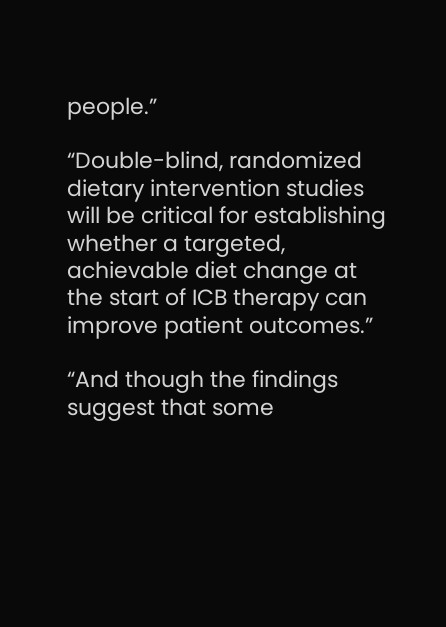people.”

“Double-blind, randomized dietary intervention studies will be critical for establishing whether a targeted, achievable diet change at the start of ICB therapy can improve patient outcomes.”

“And though the findings suggest that some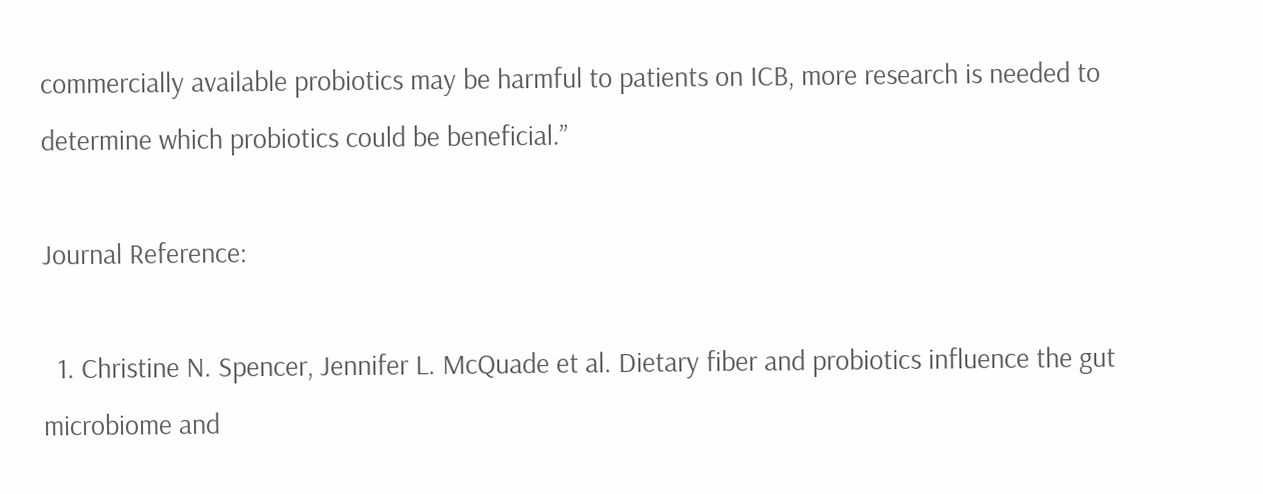commercially available probiotics may be harmful to patients on ICB, more research is needed to determine which probiotics could be beneficial.”

Journal Reference:

  1. Christine N. Spencer, Jennifer L. McQuade et al. Dietary fiber and probiotics influence the gut microbiome and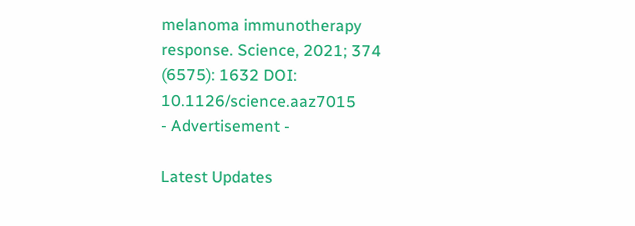melanoma immunotherapy response. Science, 2021; 374 (6575): 1632 DOI: 10.1126/science.aaz7015
- Advertisement -

Latest Updates